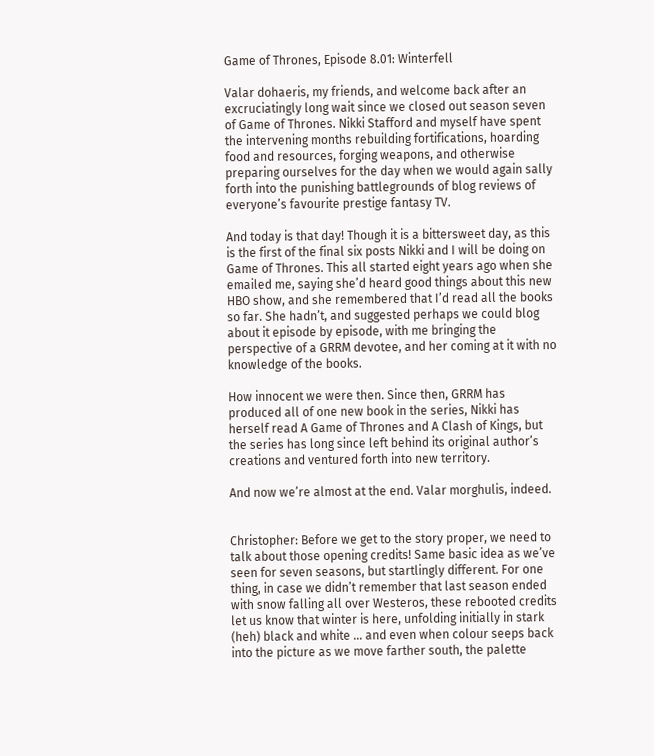Game of Thrones, Episode 8.01: Winterfell

Valar dohaeris, my friends, and welcome back after an excruciatingly long wait since we closed out season seven of Game of Thrones. Nikki Stafford and myself have spent the intervening months rebuilding fortifications, hoarding food and resources, forging weapons, and otherwise preparing ourselves for the day when we would again sally forth into the punishing battlegrounds of blog reviews of everyone’s favourite prestige fantasy TV.

And today is that day! Though it is a bittersweet day, as this is the first of the final six posts Nikki and I will be doing on Game of Thrones. This all started eight years ago when she emailed me, saying she’d heard good things about this new HBO show, and she remembered that I’d read all the books so far. She hadn’t, and suggested perhaps we could blog about it episode by episode, with me bringing the perspective of a GRRM devotee, and her coming at it with no knowledge of the books.

How innocent we were then. Since then, GRRM has produced all of one new book in the series, Nikki has herself read A Game of Thrones and A Clash of Kings, but the series has long since left behind its original author’s creations and ventured forth into new territory.

And now we’re almost at the end. Valar morghulis, indeed.


Christopher: Before we get to the story proper, we need to talk about those opening credits! Same basic idea as we’ve seen for seven seasons, but startlingly different. For one thing, in case we didn’t remember that last season ended with snow falling all over Westeros, these rebooted credits let us know that winter is here, unfolding initially in stark (heh) black and white … and even when colour seeps back into the picture as we move farther south, the palette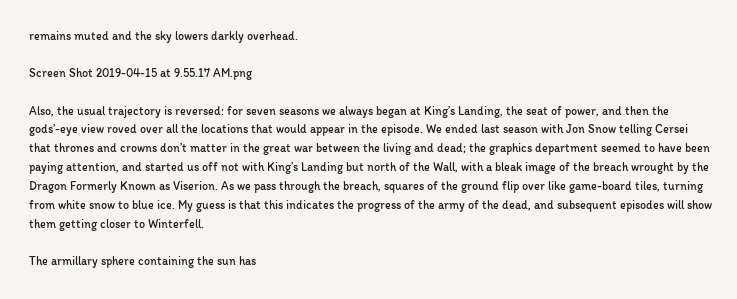remains muted and the sky lowers darkly overhead.

Screen Shot 2019-04-15 at 9.55.17 AM.png

Also, the usual trajectory is reversed: for seven seasons we always began at King’s Landing, the seat of power, and then the gods’-eye view roved over all the locations that would appear in the episode. We ended last season with Jon Snow telling Cersei that thrones and crowns don’t matter in the great war between the living and dead; the graphics department seemed to have been paying attention, and started us off not with King’s Landing but north of the Wall, with a bleak image of the breach wrought by the Dragon Formerly Known as Viserion. As we pass through the breach, squares of the ground flip over like game-board tiles, turning from white snow to blue ice. My guess is that this indicates the progress of the army of the dead, and subsequent episodes will show them getting closer to Winterfell.

The armillary sphere containing the sun has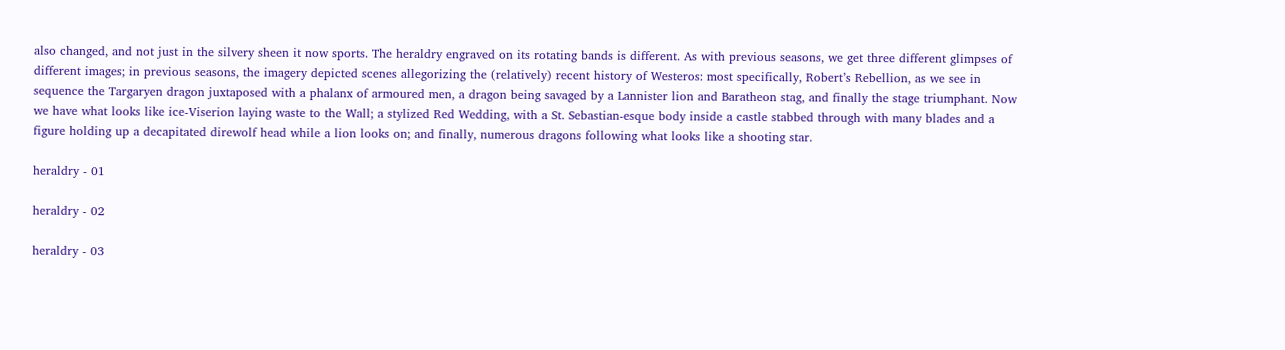also changed, and not just in the silvery sheen it now sports. The heraldry engraved on its rotating bands is different. As with previous seasons, we get three different glimpses of different images; in previous seasons, the imagery depicted scenes allegorizing the (relatively) recent history of Westeros: most specifically, Robert’s Rebellion, as we see in sequence the Targaryen dragon juxtaposed with a phalanx of armoured men, a dragon being savaged by a Lannister lion and Baratheon stag, and finally the stage triumphant. Now we have what looks like ice-Viserion laying waste to the Wall; a stylized Red Wedding, with a St. Sebastian-esque body inside a castle stabbed through with many blades and a figure holding up a decapitated direwolf head while a lion looks on; and finally, numerous dragons following what looks like a shooting star.

heraldry - 01

heraldry - 02

heraldry - 03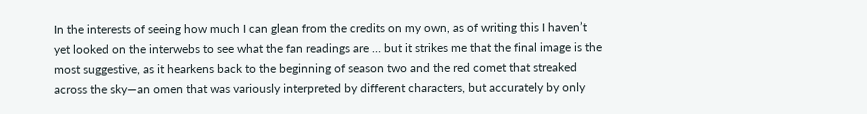In the interests of seeing how much I can glean from the credits on my own, as of writing this I haven’t yet looked on the interwebs to see what the fan readings are … but it strikes me that the final image is the most suggestive, as it hearkens back to the beginning of season two and the red comet that streaked across the sky—an omen that was variously interpreted by different characters, but accurately by only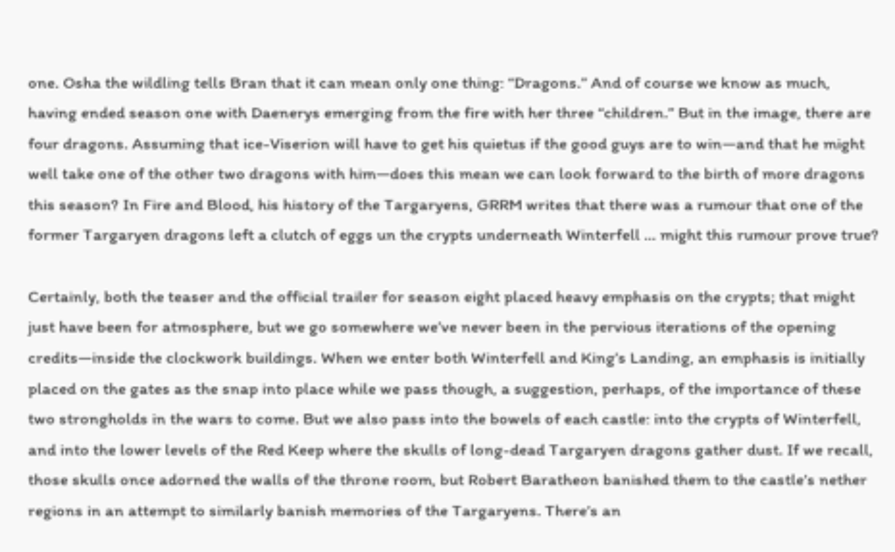one. Osha the wildling tells Bran that it can mean only one thing: “Dragons.” And of course we know as much, having ended season one with Daenerys emerging from the fire with her three “children.” But in the image, there are four dragons. Assuming that ice-Viserion will have to get his quietus if the good guys are to win—and that he might well take one of the other two dragons with him—does this mean we can look forward to the birth of more dragons this season? In Fire and Blood, his history of the Targaryens, GRRM writes that there was a rumour that one of the former Targaryen dragons left a clutch of eggs un the crypts underneath Winterfell … might this rumour prove true?

Certainly, both the teaser and the official trailer for season eight placed heavy emphasis on the crypts; that might just have been for atmosphere, but we go somewhere we’ve never been in the pervious iterations of the opening credits—inside the clockwork buildings. When we enter both Winterfell and King’s Landing, an emphasis is initially placed on the gates as the snap into place while we pass though, a suggestion, perhaps, of the importance of these two strongholds in the wars to come. But we also pass into the bowels of each castle: into the crypts of Winterfell, and into the lower levels of the Red Keep where the skulls of long-dead Targaryen dragons gather dust. If we recall, those skulls once adorned the walls of the throne room, but Robert Baratheon banished them to the castle’s nether regions in an attempt to similarly banish memories of the Targaryens. There’s an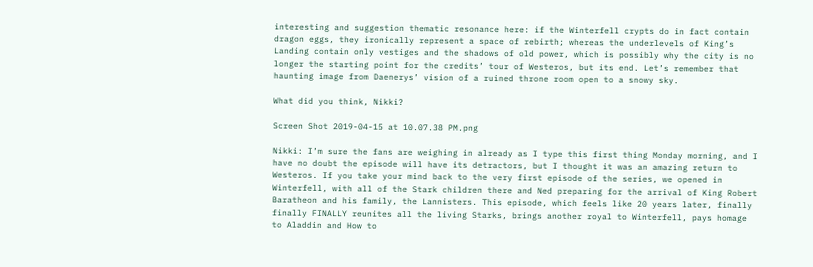interesting and suggestion thematic resonance here: if the Winterfell crypts do in fact contain dragon eggs, they ironically represent a space of rebirth; whereas the underlevels of King’s Landing contain only vestiges and the shadows of old power, which is possibly why the city is no longer the starting point for the credits’ tour of Westeros, but its end. Let’s remember that haunting image from Daenerys’ vision of a ruined throne room open to a snowy sky.

What did you think, Nikki?

Screen Shot 2019-04-15 at 10.07.38 PM.png

Nikki: I’m sure the fans are weighing in already as I type this first thing Monday morning, and I have no doubt the episode will have its detractors, but I thought it was an amazing return to Westeros. If you take your mind back to the very first episode of the series, we opened in Winterfell, with all of the Stark children there and Ned preparing for the arrival of King Robert Baratheon and his family, the Lannisters. This episode, which feels like 20 years later, finally finally FINALLY reunites all the living Starks, brings another royal to Winterfell, pays homage to Aladdin and How to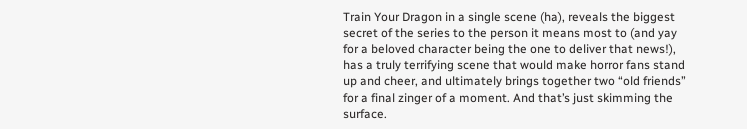Train Your Dragon in a single scene (ha), reveals the biggest secret of the series to the person it means most to (and yay for a beloved character being the one to deliver that news!), has a truly terrifying scene that would make horror fans stand up and cheer, and ultimately brings together two “old friends” for a final zinger of a moment. And that’s just skimming the surface.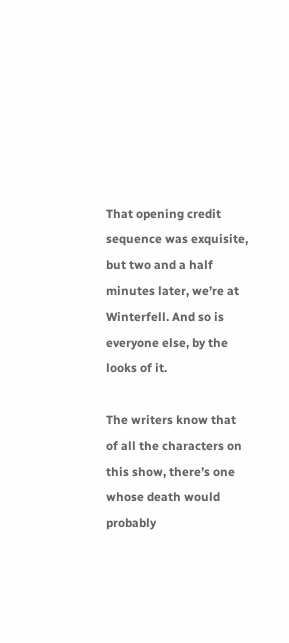That opening credit sequence was exquisite, but two and a half minutes later, we’re at Winterfell. And so is everyone else, by the looks of it.

The writers know that of all the characters on this show, there’s one whose death would probably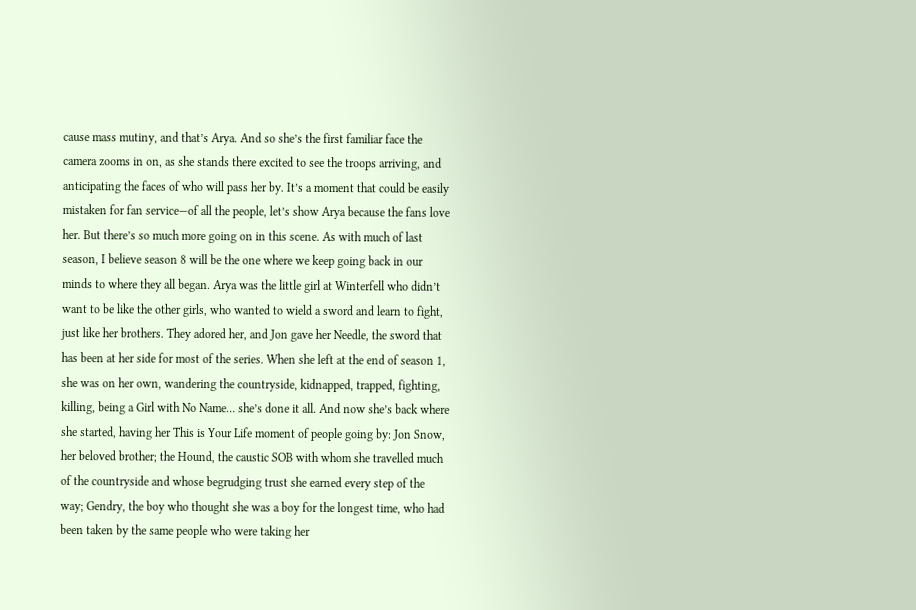cause mass mutiny, and that’s Arya. And so she’s the first familiar face the camera zooms in on, as she stands there excited to see the troops arriving, and anticipating the faces of who will pass her by. It’s a moment that could be easily mistaken for fan service—of all the people, let’s show Arya because the fans love her. But there’s so much more going on in this scene. As with much of last season, I believe season 8 will be the one where we keep going back in our minds to where they all began. Arya was the little girl at Winterfell who didn’t want to be like the other girls, who wanted to wield a sword and learn to fight, just like her brothers. They adored her, and Jon gave her Needle, the sword that has been at her side for most of the series. When she left at the end of season 1, she was on her own, wandering the countryside, kidnapped, trapped, fighting, killing, being a Girl with No Name… she’s done it all. And now she’s back where she started, having her This is Your Life moment of people going by: Jon Snow, her beloved brother; the Hound, the caustic SOB with whom she travelled much of the countryside and whose begrudging trust she earned every step of the way; Gendry, the boy who thought she was a boy for the longest time, who had been taken by the same people who were taking her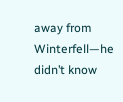away from Winterfell—he didn’t know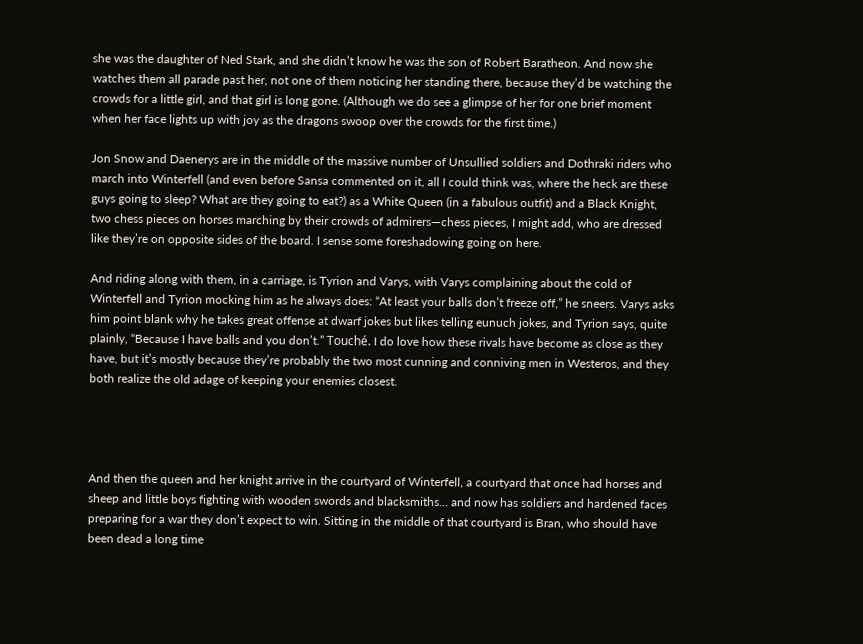she was the daughter of Ned Stark, and she didn’t know he was the son of Robert Baratheon. And now she watches them all parade past her, not one of them noticing her standing there, because they’d be watching the crowds for a little girl, and that girl is long gone. (Although we do see a glimpse of her for one brief moment when her face lights up with joy as the dragons swoop over the crowds for the first time.)

Jon Snow and Daenerys are in the middle of the massive number of Unsullied soldiers and Dothraki riders who march into Winterfell (and even before Sansa commented on it, all I could think was, where the heck are these guys going to sleep? What are they going to eat?) as a White Queen (in a fabulous outfit) and a Black Knight, two chess pieces on horses marching by their crowds of admirers—chess pieces, I might add, who are dressed like they’re on opposite sides of the board. I sense some foreshadowing going on here.

And riding along with them, in a carriage, is Tyrion and Varys, with Varys complaining about the cold of Winterfell and Tyrion mocking him as he always does: “At least your balls don’t freeze off,” he sneers. Varys asks him point blank why he takes great offense at dwarf jokes but likes telling eunuch jokes, and Tyrion says, quite plainly, “Because I have balls and you don’t.” Touché. I do love how these rivals have become as close as they have, but it’s mostly because they’re probably the two most cunning and conniving men in Westeros, and they both realize the old adage of keeping your enemies closest.




And then the queen and her knight arrive in the courtyard of Winterfell, a courtyard that once had horses and sheep and little boys fighting with wooden swords and blacksmiths… and now has soldiers and hardened faces preparing for a war they don’t expect to win. Sitting in the middle of that courtyard is Bran, who should have been dead a long time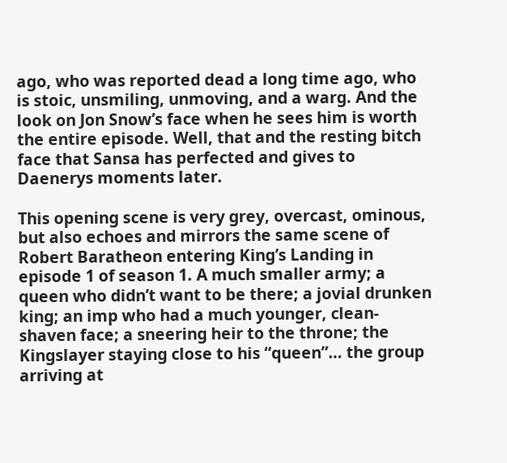ago, who was reported dead a long time ago, who is stoic, unsmiling, unmoving, and a warg. And the look on Jon Snow’s face when he sees him is worth the entire episode. Well, that and the resting bitch face that Sansa has perfected and gives to Daenerys moments later.

This opening scene is very grey, overcast, ominous, but also echoes and mirrors the same scene of Robert Baratheon entering King’s Landing in episode 1 of season 1. A much smaller army; a queen who didn’t want to be there; a jovial drunken king; an imp who had a much younger, clean-shaven face; a sneering heir to the throne; the Kingslayer staying close to his “queen”… the group arriving at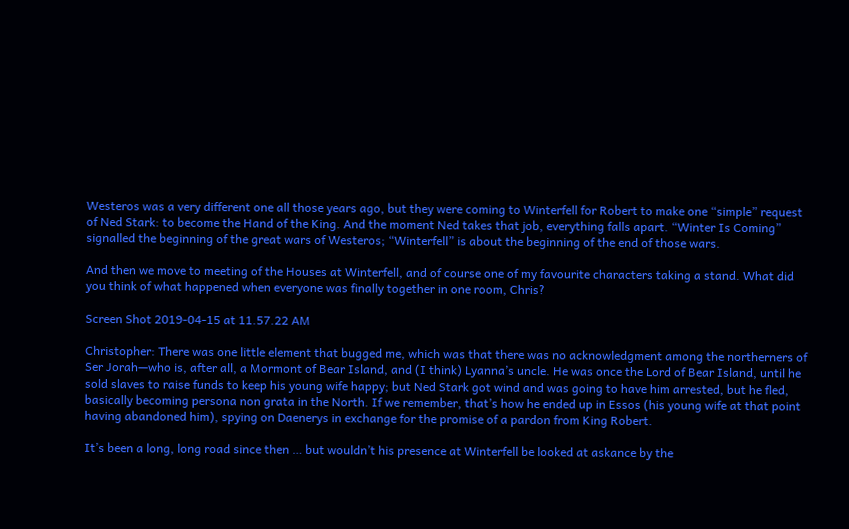Westeros was a very different one all those years ago, but they were coming to Winterfell for Robert to make one “simple” request of Ned Stark: to become the Hand of the King. And the moment Ned takes that job, everything falls apart. “Winter Is Coming” signalled the beginning of the great wars of Westeros; “Winterfell” is about the beginning of the end of those wars.

And then we move to meeting of the Houses at Winterfell, and of course one of my favourite characters taking a stand. What did you think of what happened when everyone was finally together in one room, Chris?

Screen Shot 2019-04-15 at 11.57.22 AM

Christopher: There was one little element that bugged me, which was that there was no acknowledgment among the northerners of Ser Jorah—who is, after all, a Mormont of Bear Island, and (I think) Lyanna’s uncle. He was once the Lord of Bear Island, until he sold slaves to raise funds to keep his young wife happy; but Ned Stark got wind and was going to have him arrested, but he fled, basically becoming persona non grata in the North. If we remember, that’s how he ended up in Essos (his young wife at that point having abandoned him), spying on Daenerys in exchange for the promise of a pardon from King Robert.

It’s been a long, long road since then … but wouldn’t his presence at Winterfell be looked at askance by the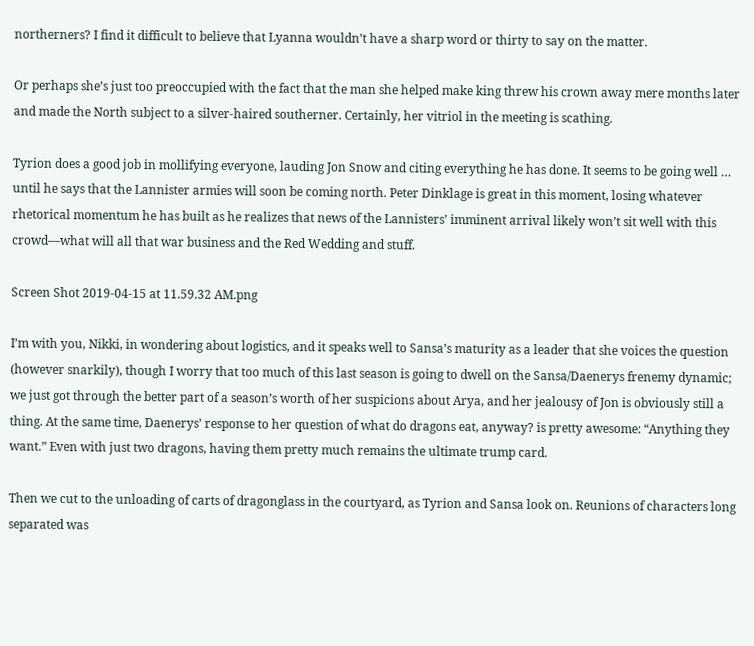northerners? I find it difficult to believe that Lyanna wouldn’t have a sharp word or thirty to say on the matter.

Or perhaps she’s just too preoccupied with the fact that the man she helped make king threw his crown away mere months later and made the North subject to a silver-haired southerner. Certainly, her vitriol in the meeting is scathing.

Tyrion does a good job in mollifying everyone, lauding Jon Snow and citing everything he has done. It seems to be going well … until he says that the Lannister armies will soon be coming north. Peter Dinklage is great in this moment, losing whatever rhetorical momentum he has built as he realizes that news of the Lannisters’ imminent arrival likely won’t sit well with this crowd—what will all that war business and the Red Wedding and stuff.

Screen Shot 2019-04-15 at 11.59.32 AM.png

I’m with you, Nikki, in wondering about logistics, and it speaks well to Sansa’s maturity as a leader that she voices the question (however snarkily), though I worry that too much of this last season is going to dwell on the Sansa/Daenerys frenemy dynamic; we just got through the better part of a season’s worth of her suspicions about Arya, and her jealousy of Jon is obviously still a thing. At the same time, Daenerys’ response to her question of what do dragons eat, anyway? is pretty awesome: “Anything they want.” Even with just two dragons, having them pretty much remains the ultimate trump card.

Then we cut to the unloading of carts of dragonglass in the courtyard, as Tyrion and Sansa look on. Reunions of characters long separated was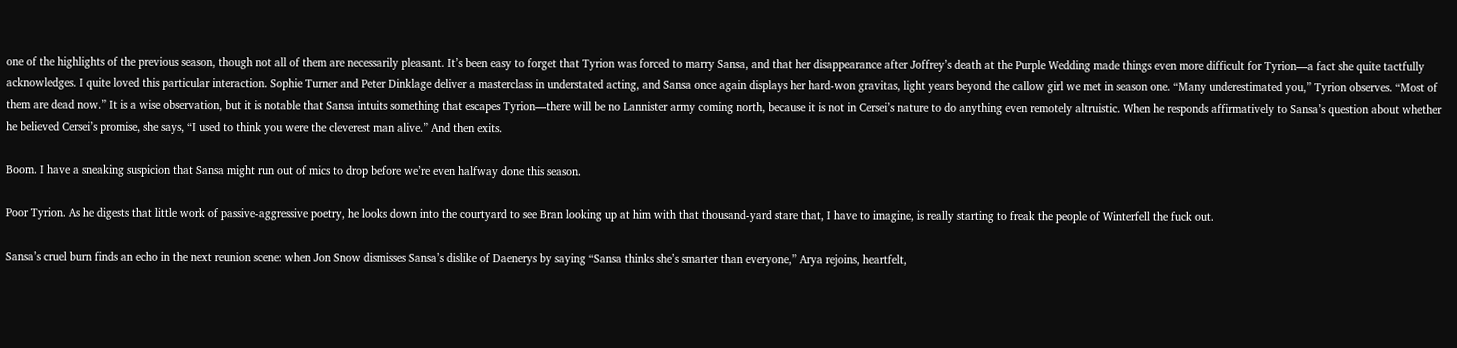one of the highlights of the previous season, though not all of them are necessarily pleasant. It’s been easy to forget that Tyrion was forced to marry Sansa, and that her disappearance after Joffrey’s death at the Purple Wedding made things even more difficult for Tyrion—a fact she quite tactfully acknowledges. I quite loved this particular interaction. Sophie Turner and Peter Dinklage deliver a masterclass in understated acting, and Sansa once again displays her hard-won gravitas, light years beyond the callow girl we met in season one. “Many underestimated you,” Tyrion observes. “Most of them are dead now.” It is a wise observation, but it is notable that Sansa intuits something that escapes Tyrion—there will be no Lannister army coming north, because it is not in Cersei’s nature to do anything even remotely altruistic. When he responds affirmatively to Sansa’s question about whether he believed Cersei’s promise, she says, “I used to think you were the cleverest man alive.” And then exits.

Boom. I have a sneaking suspicion that Sansa might run out of mics to drop before we’re even halfway done this season.

Poor Tyrion. As he digests that little work of passive-aggressive poetry, he looks down into the courtyard to see Bran looking up at him with that thousand-yard stare that, I have to imagine, is really starting to freak the people of Winterfell the fuck out.

Sansa’s cruel burn finds an echo in the next reunion scene: when Jon Snow dismisses Sansa’s dislike of Daenerys by saying “Sansa thinks she’s smarter than everyone,” Arya rejoins, heartfelt,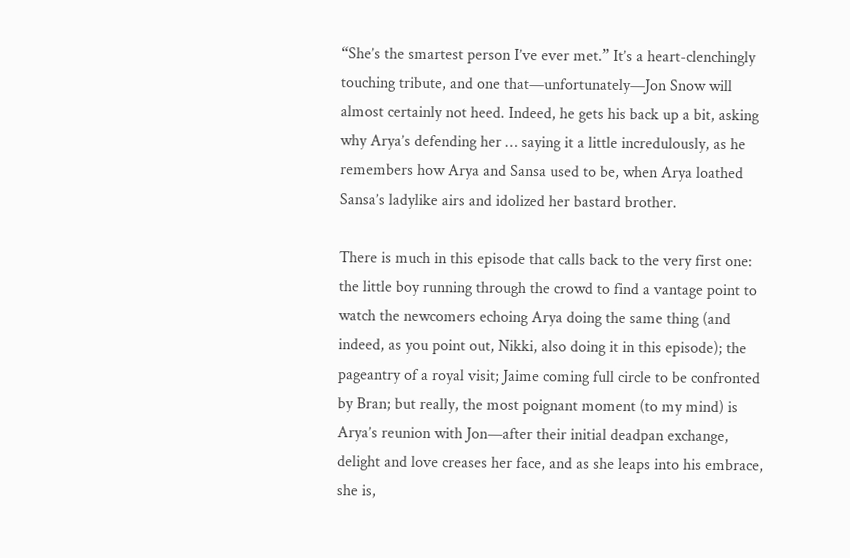“She’s the smartest person I’ve ever met.” It’s a heart-clenchingly touching tribute, and one that—unfortunately—Jon Snow will almost certainly not heed. Indeed, he gets his back up a bit, asking why Arya’s defending her … saying it a little incredulously, as he remembers how Arya and Sansa used to be, when Arya loathed Sansa’s ladylike airs and idolized her bastard brother.

There is much in this episode that calls back to the very first one: the little boy running through the crowd to find a vantage point to watch the newcomers echoing Arya doing the same thing (and indeed, as you point out, Nikki, also doing it in this episode); the pageantry of a royal visit; Jaime coming full circle to be confronted by Bran; but really, the most poignant moment (to my mind) is Arya’s reunion with Jon—after their initial deadpan exchange, delight and love creases her face, and as she leaps into his embrace, she is,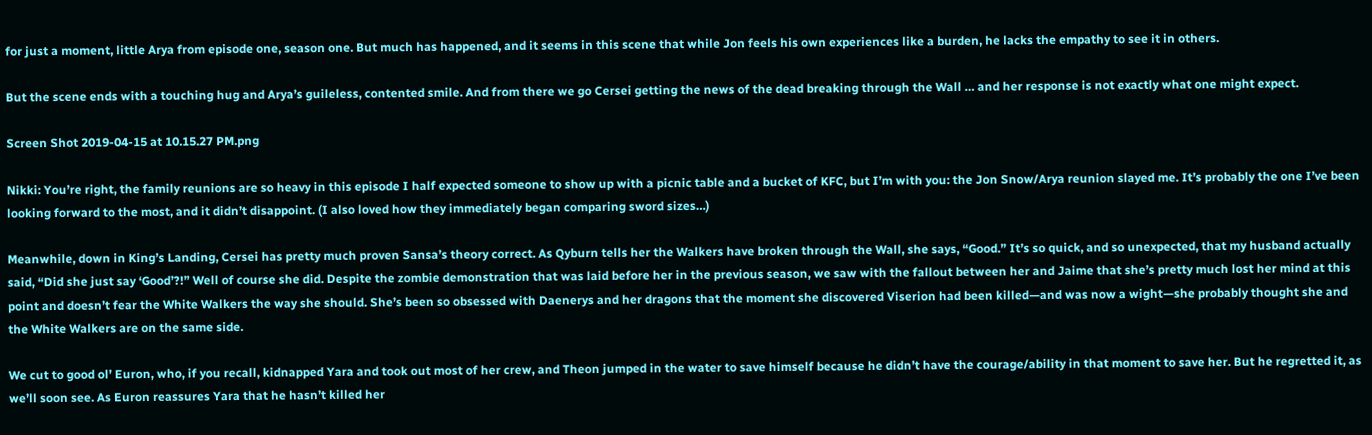for just a moment, little Arya from episode one, season one. But much has happened, and it seems in this scene that while Jon feels his own experiences like a burden, he lacks the empathy to see it in others.

But the scene ends with a touching hug and Arya’s guileless, contented smile. And from there we go Cersei getting the news of the dead breaking through the Wall … and her response is not exactly what one might expect.

Screen Shot 2019-04-15 at 10.15.27 PM.png

Nikki: You’re right, the family reunions are so heavy in this episode I half expected someone to show up with a picnic table and a bucket of KFC, but I’m with you: the Jon Snow/Arya reunion slayed me. It’s probably the one I’ve been looking forward to the most, and it didn’t disappoint. (I also loved how they immediately began comparing sword sizes…)

Meanwhile, down in King’s Landing, Cersei has pretty much proven Sansa’s theory correct. As Qyburn tells her the Walkers have broken through the Wall, she says, “Good.” It’s so quick, and so unexpected, that my husband actually said, “Did she just say ‘Good’?!” Well of course she did. Despite the zombie demonstration that was laid before her in the previous season, we saw with the fallout between her and Jaime that she’s pretty much lost her mind at this point and doesn’t fear the White Walkers the way she should. She’s been so obsessed with Daenerys and her dragons that the moment she discovered Viserion had been killed—and was now a wight—she probably thought she and the White Walkers are on the same side.

We cut to good ol’ Euron, who, if you recall, kidnapped Yara and took out most of her crew, and Theon jumped in the water to save himself because he didn’t have the courage/ability in that moment to save her. But he regretted it, as we’ll soon see. As Euron reassures Yara that he hasn’t killed her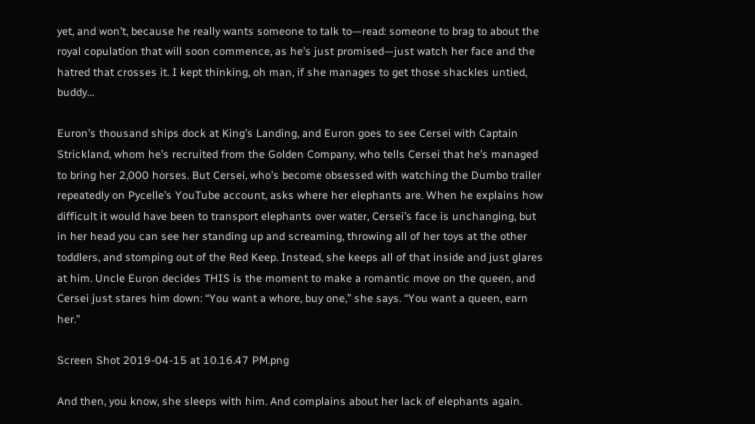yet, and won’t, because he really wants someone to talk to—read: someone to brag to about the royal copulation that will soon commence, as he’s just promised—just watch her face and the hatred that crosses it. I kept thinking, oh man, if she manages to get those shackles untied, buddy…

Euron’s thousand ships dock at King’s Landing, and Euron goes to see Cersei with Captain Strickland, whom he’s recruited from the Golden Company, who tells Cersei that he’s managed to bring her 2,000 horses. But Cersei, who’s become obsessed with watching the Dumbo trailer repeatedly on Pycelle’s YouTube account, asks where her elephants are. When he explains how difficult it would have been to transport elephants over water, Cersei’s face is unchanging, but in her head you can see her standing up and screaming, throwing all of her toys at the other toddlers, and stomping out of the Red Keep. Instead, she keeps all of that inside and just glares at him. Uncle Euron decides THIS is the moment to make a romantic move on the queen, and Cersei just stares him down: “You want a whore, buy one,” she says. “You want a queen, earn her.”

Screen Shot 2019-04-15 at 10.16.47 PM.png

And then, you know, she sleeps with him. And complains about her lack of elephants again.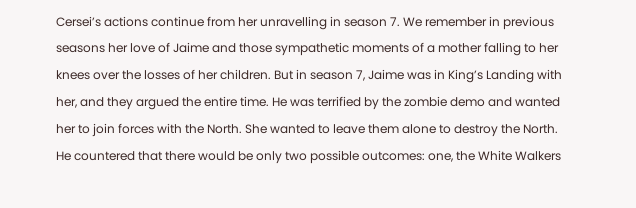Cersei’s actions continue from her unravelling in season 7. We remember in previous seasons her love of Jaime and those sympathetic moments of a mother falling to her knees over the losses of her children. But in season 7, Jaime was in King’s Landing with her, and they argued the entire time. He was terrified by the zombie demo and wanted her to join forces with the North. She wanted to leave them alone to destroy the North. He countered that there would be only two possible outcomes: one, the White Walkers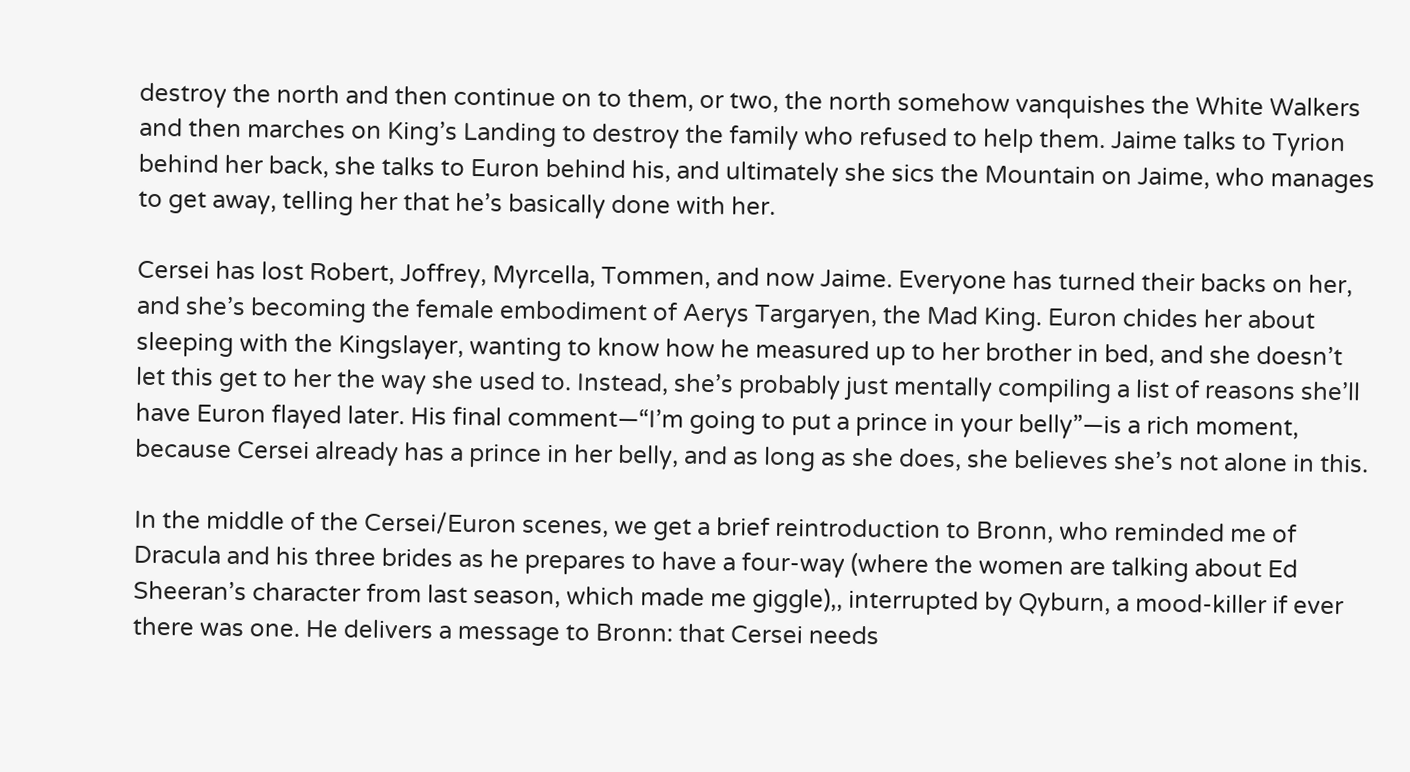destroy the north and then continue on to them, or two, the north somehow vanquishes the White Walkers and then marches on King’s Landing to destroy the family who refused to help them. Jaime talks to Tyrion behind her back, she talks to Euron behind his, and ultimately she sics the Mountain on Jaime, who manages to get away, telling her that he’s basically done with her.

Cersei has lost Robert, Joffrey, Myrcella, Tommen, and now Jaime. Everyone has turned their backs on her, and she’s becoming the female embodiment of Aerys Targaryen, the Mad King. Euron chides her about sleeping with the Kingslayer, wanting to know how he measured up to her brother in bed, and she doesn’t let this get to her the way she used to. Instead, she’s probably just mentally compiling a list of reasons she’ll have Euron flayed later. His final comment—“I’m going to put a prince in your belly”—is a rich moment, because Cersei already has a prince in her belly, and as long as she does, she believes she’s not alone in this.

In the middle of the Cersei/Euron scenes, we get a brief reintroduction to Bronn, who reminded me of Dracula and his three brides as he prepares to have a four-way (where the women are talking about Ed Sheeran’s character from last season, which made me giggle),, interrupted by Qyburn, a mood-killer if ever there was one. He delivers a message to Bronn: that Cersei needs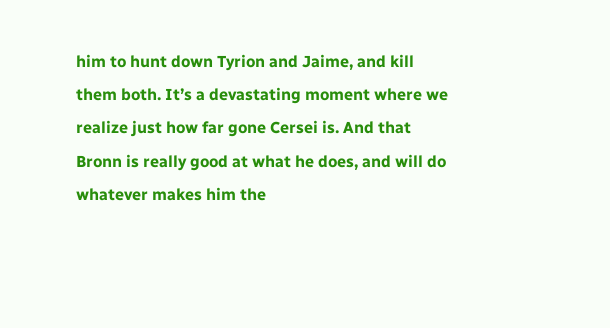him to hunt down Tyrion and Jaime, and kill them both. It’s a devastating moment where we realize just how far gone Cersei is. And that Bronn is really good at what he does, and will do whatever makes him the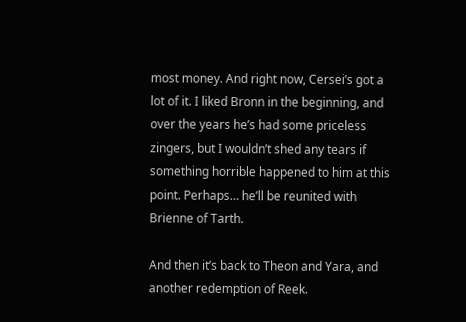most money. And right now, Cersei’s got a lot of it. I liked Bronn in the beginning, and over the years he’s had some priceless zingers, but I wouldn’t shed any tears if something horrible happened to him at this point. Perhaps… he’ll be reunited with Brienne of Tarth.

And then it’s back to Theon and Yara, and another redemption of Reek.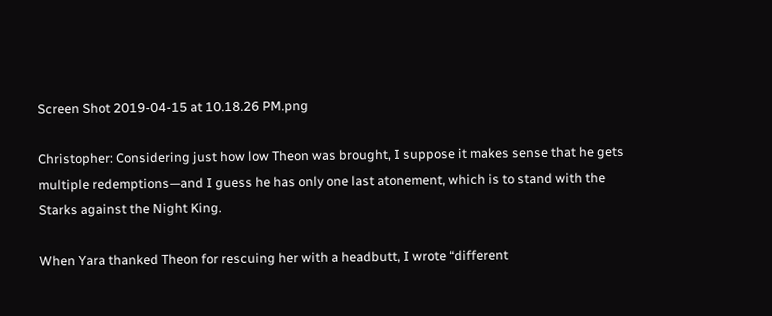Screen Shot 2019-04-15 at 10.18.26 PM.png

Christopher: Considering just how low Theon was brought, I suppose it makes sense that he gets multiple redemptions—and I guess he has only one last atonement, which is to stand with the Starks against the Night King.

When Yara thanked Theon for rescuing her with a headbutt, I wrote “different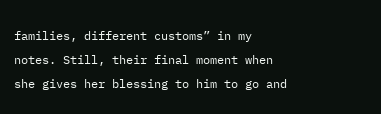families, different customs” in my notes. Still, their final moment when she gives her blessing to him to go and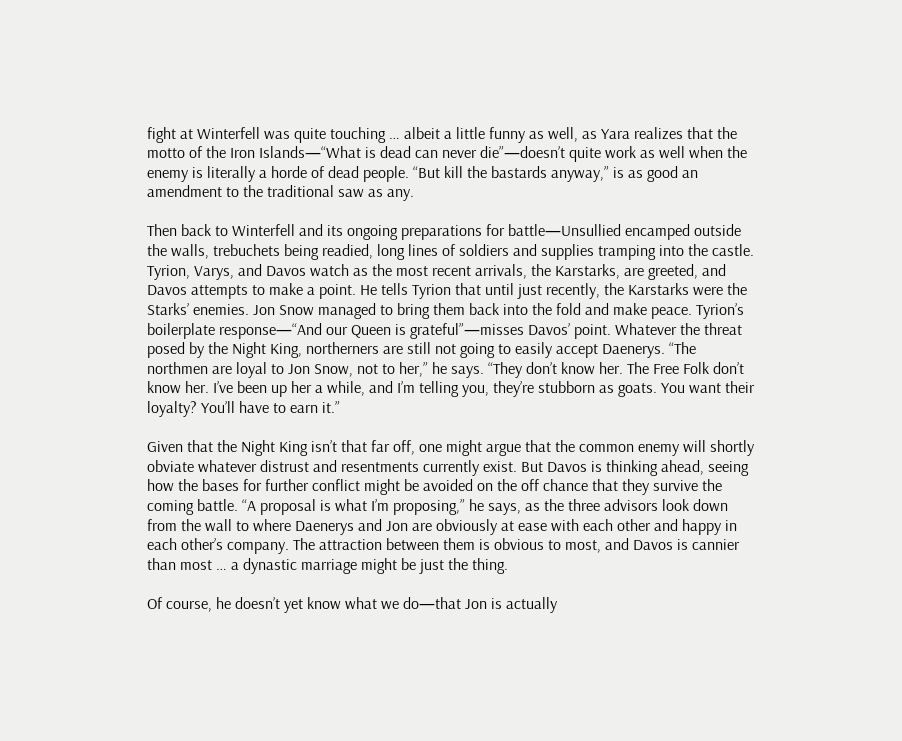fight at Winterfell was quite touching … albeit a little funny as well, as Yara realizes that the motto of the Iron Islands—“What is dead can never die”—doesn’t quite work as well when the enemy is literally a horde of dead people. “But kill the bastards anyway,” is as good an amendment to the traditional saw as any.

Then back to Winterfell and its ongoing preparations for battle—Unsullied encamped outside the walls, trebuchets being readied, long lines of soldiers and supplies tramping into the castle. Tyrion, Varys, and Davos watch as the most recent arrivals, the Karstarks, are greeted, and Davos attempts to make a point. He tells Tyrion that until just recently, the Karstarks were the Starks’ enemies. Jon Snow managed to bring them back into the fold and make peace. Tyrion’s boilerplate response—“And our Queen is grateful”—misses Davos’ point. Whatever the threat posed by the Night King, northerners are still not going to easily accept Daenerys. “The northmen are loyal to Jon Snow, not to her,” he says. “They don’t know her. The Free Folk don’t know her. I’ve been up her a while, and I’m telling you, they’re stubborn as goats. You want their loyalty? You’ll have to earn it.”

Given that the Night King isn’t that far off, one might argue that the common enemy will shortly obviate whatever distrust and resentments currently exist. But Davos is thinking ahead, seeing how the bases for further conflict might be avoided on the off chance that they survive the coming battle. “A proposal is what I’m proposing,” he says, as the three advisors look down from the wall to where Daenerys and Jon are obviously at ease with each other and happy in each other’s company. The attraction between them is obvious to most, and Davos is cannier than most … a dynastic marriage might be just the thing.

Of course, he doesn’t yet know what we do—that Jon is actually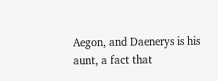Aegon, and Daenerys is his aunt, a fact that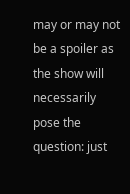may or may not be a spoiler as the show will necessarily pose the question: just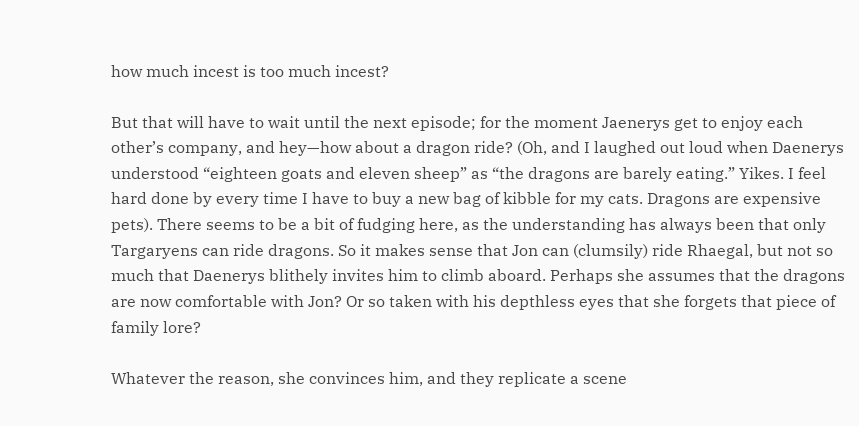how much incest is too much incest?

But that will have to wait until the next episode; for the moment Jaenerys get to enjoy each other’s company, and hey—how about a dragon ride? (Oh, and I laughed out loud when Daenerys understood “eighteen goats and eleven sheep” as “the dragons are barely eating.” Yikes. I feel hard done by every time I have to buy a new bag of kibble for my cats. Dragons are expensive pets). There seems to be a bit of fudging here, as the understanding has always been that only Targaryens can ride dragons. So it makes sense that Jon can (clumsily) ride Rhaegal, but not so much that Daenerys blithely invites him to climb aboard. Perhaps she assumes that the dragons are now comfortable with Jon? Or so taken with his depthless eyes that she forgets that piece of family lore?

Whatever the reason, she convinces him, and they replicate a scene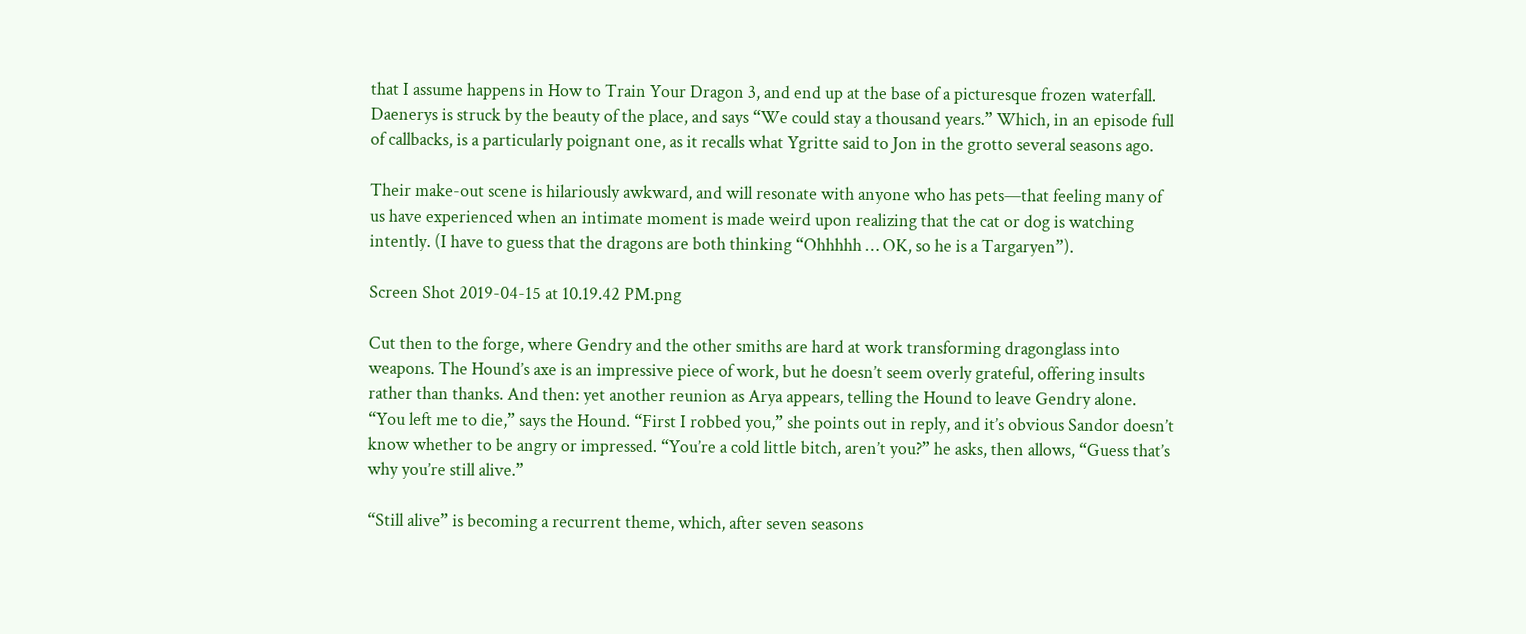that I assume happens in How to Train Your Dragon 3, and end up at the base of a picturesque frozen waterfall. Daenerys is struck by the beauty of the place, and says “We could stay a thousand years.” Which, in an episode full of callbacks, is a particularly poignant one, as it recalls what Ygritte said to Jon in the grotto several seasons ago.

Their make-out scene is hilariously awkward, and will resonate with anyone who has pets—that feeling many of us have experienced when an intimate moment is made weird upon realizing that the cat or dog is watching intently. (I have to guess that the dragons are both thinking “Ohhhhh … OK, so he is a Targaryen”).

Screen Shot 2019-04-15 at 10.19.42 PM.png

Cut then to the forge, where Gendry and the other smiths are hard at work transforming dragonglass into weapons. The Hound’s axe is an impressive piece of work, but he doesn’t seem overly grateful, offering insults rather than thanks. And then: yet another reunion as Arya appears, telling the Hound to leave Gendry alone. “You left me to die,” says the Hound. “First I robbed you,” she points out in reply, and it’s obvious Sandor doesn’t know whether to be angry or impressed. “You’re a cold little bitch, aren’t you?” he asks, then allows, “Guess that’s why you’re still alive.”

“Still alive” is becoming a recurrent theme, which, after seven seasons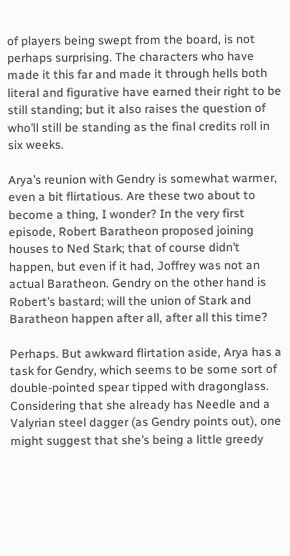of players being swept from the board, is not perhaps surprising. The characters who have made it this far and made it through hells both literal and figurative have earned their right to be still standing; but it also raises the question of who’ll still be standing as the final credits roll in six weeks.

Arya’s reunion with Gendry is somewhat warmer, even a bit flirtatious. Are these two about to become a thing, I wonder? In the very first episode, Robert Baratheon proposed joining houses to Ned Stark; that of course didn’t happen, but even if it had, Joffrey was not an actual Baratheon. Gendry on the other hand is Robert’s bastard; will the union of Stark and Baratheon happen after all, after all this time?

Perhaps. But awkward flirtation aside, Arya has a task for Gendry, which seems to be some sort of double-pointed spear tipped with dragonglass. Considering that she already has Needle and a Valyrian steel dagger (as Gendry points out), one might suggest that she’s being a little greedy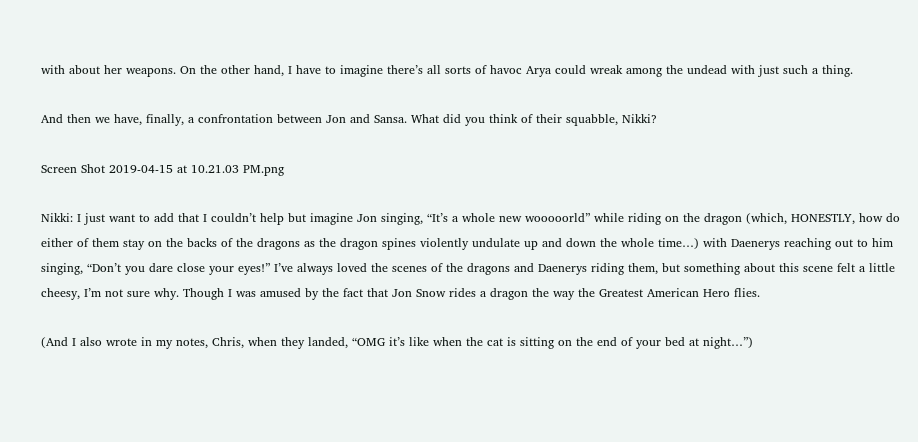with about her weapons. On the other hand, I have to imagine there’s all sorts of havoc Arya could wreak among the undead with just such a thing.

And then we have, finally, a confrontation between Jon and Sansa. What did you think of their squabble, Nikki?

Screen Shot 2019-04-15 at 10.21.03 PM.png

Nikki: I just want to add that I couldn’t help but imagine Jon singing, “It’s a whole new wooooorld” while riding on the dragon (which, HONESTLY, how do either of them stay on the backs of the dragons as the dragon spines violently undulate up and down the whole time…) with Daenerys reaching out to him singing, “Don’t you dare close your eyes!” I’ve always loved the scenes of the dragons and Daenerys riding them, but something about this scene felt a little cheesy, I’m not sure why. Though I was amused by the fact that Jon Snow rides a dragon the way the Greatest American Hero flies.

(And I also wrote in my notes, Chris, when they landed, “OMG it’s like when the cat is sitting on the end of your bed at night…”)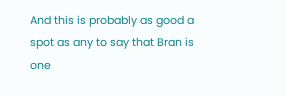And this is probably as good a spot as any to say that Bran is one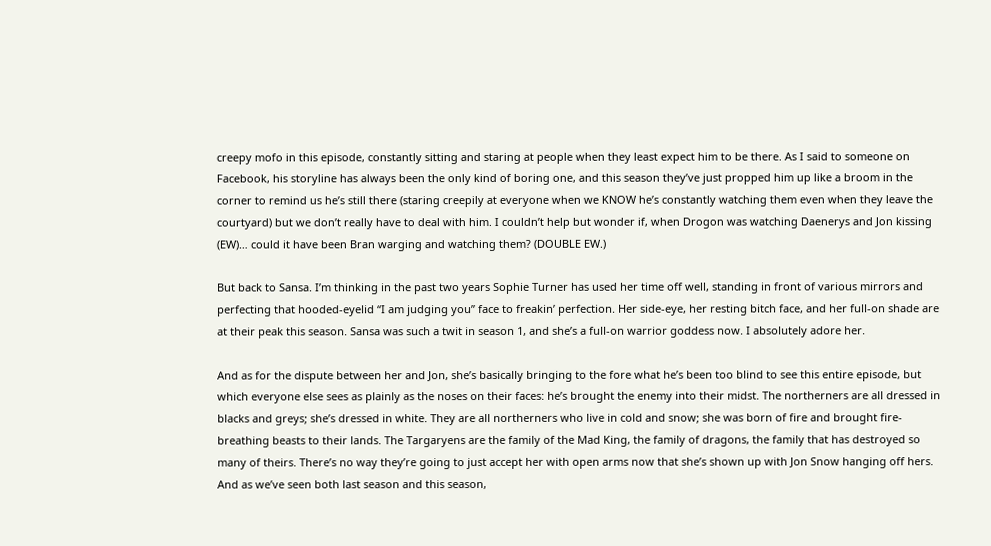creepy mofo in this episode, constantly sitting and staring at people when they least expect him to be there. As I said to someone on Facebook, his storyline has always been the only kind of boring one, and this season they’ve just propped him up like a broom in the corner to remind us he’s still there (staring creepily at everyone when we KNOW he’s constantly watching them even when they leave the courtyard) but we don’t really have to deal with him. I couldn’t help but wonder if, when Drogon was watching Daenerys and Jon kissing (EW)… could it have been Bran warging and watching them? (DOUBLE EW.)

But back to Sansa. I’m thinking in the past two years Sophie Turner has used her time off well, standing in front of various mirrors and perfecting that hooded-eyelid “I am judging you” face to freakin’ perfection. Her side-eye, her resting bitch face, and her full-on shade are at their peak this season. Sansa was such a twit in season 1, and she’s a full-on warrior goddess now. I absolutely adore her.

And as for the dispute between her and Jon, she’s basically bringing to the fore what he’s been too blind to see this entire episode, but which everyone else sees as plainly as the noses on their faces: he’s brought the enemy into their midst. The northerners are all dressed in blacks and greys; she’s dressed in white. They are all northerners who live in cold and snow; she was born of fire and brought fire-breathing beasts to their lands. The Targaryens are the family of the Mad King, the family of dragons, the family that has destroyed so many of theirs. There’s no way they’re going to just accept her with open arms now that she’s shown up with Jon Snow hanging off hers. And as we’ve seen both last season and this season,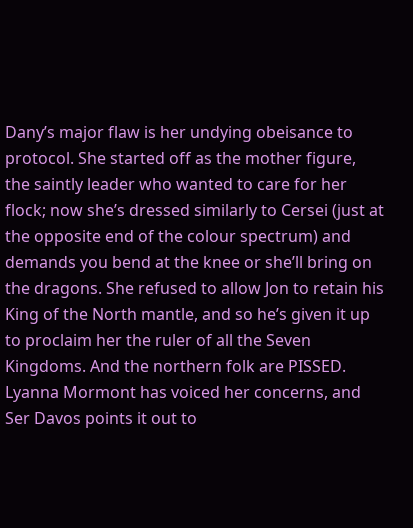Dany’s major flaw is her undying obeisance to protocol. She started off as the mother figure, the saintly leader who wanted to care for her flock; now she’s dressed similarly to Cersei (just at the opposite end of the colour spectrum) and demands you bend at the knee or she’ll bring on the dragons. She refused to allow Jon to retain his King of the North mantle, and so he’s given it up to proclaim her the ruler of all the Seven Kingdoms. And the northern folk are PISSED. Lyanna Mormont has voiced her concerns, and Ser Davos points it out to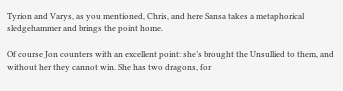Tyrion and Varys, as you mentioned, Chris, and here Sansa takes a metaphorical sledgehammer and brings the point home.

Of course Jon counters with an excellent point: she’s brought the Unsullied to them, and without her they cannot win. She has two dragons, for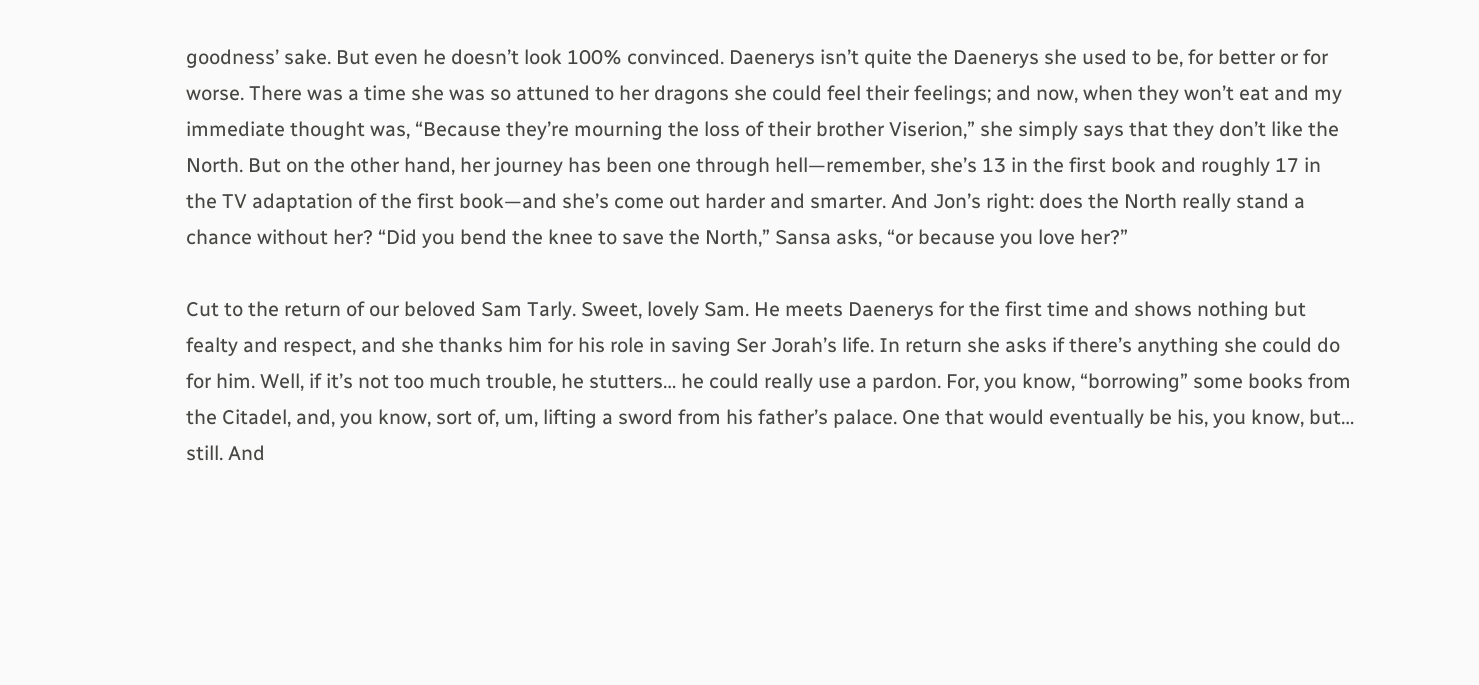goodness’ sake. But even he doesn’t look 100% convinced. Daenerys isn’t quite the Daenerys she used to be, for better or for worse. There was a time she was so attuned to her dragons she could feel their feelings; and now, when they won’t eat and my immediate thought was, “Because they’re mourning the loss of their brother Viserion,” she simply says that they don’t like the North. But on the other hand, her journey has been one through hell—remember, she’s 13 in the first book and roughly 17 in the TV adaptation of the first book—and she’s come out harder and smarter. And Jon’s right: does the North really stand a chance without her? “Did you bend the knee to save the North,” Sansa asks, “or because you love her?”

Cut to the return of our beloved Sam Tarly. Sweet, lovely Sam. He meets Daenerys for the first time and shows nothing but fealty and respect, and she thanks him for his role in saving Ser Jorah’s life. In return she asks if there’s anything she could do for him. Well, if it’s not too much trouble, he stutters… he could really use a pardon. For, you know, “borrowing” some books from the Citadel, and, you know, sort of, um, lifting a sword from his father’s palace. One that would eventually be his, you know, but… still. And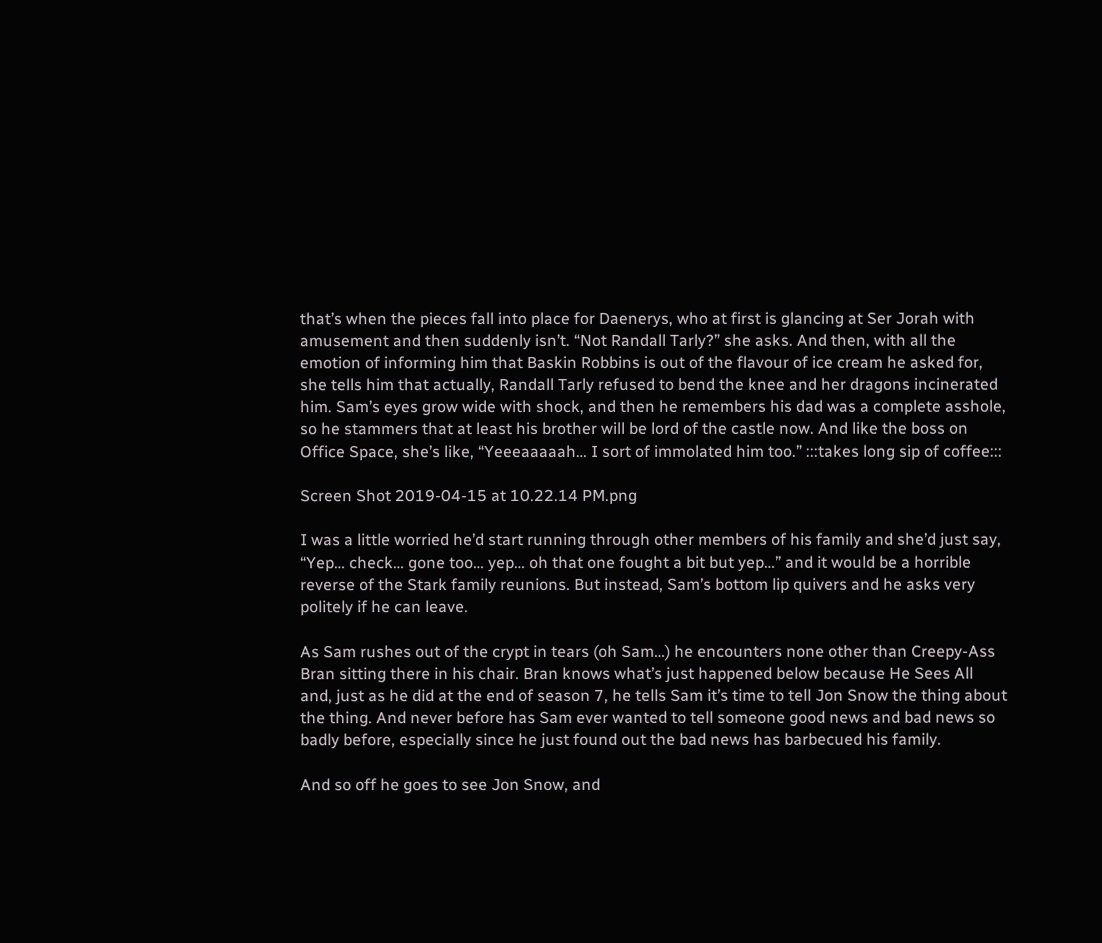that’s when the pieces fall into place for Daenerys, who at first is glancing at Ser Jorah with amusement and then suddenly isn’t. “Not Randall Tarly?” she asks. And then, with all the emotion of informing him that Baskin Robbins is out of the flavour of ice cream he asked for, she tells him that actually, Randall Tarly refused to bend the knee and her dragons incinerated him. Sam’s eyes grow wide with shock, and then he remembers his dad was a complete asshole, so he stammers that at least his brother will be lord of the castle now. And like the boss on Office Space, she’s like, “Yeeeaaaaah… I sort of immolated him too.” :::takes long sip of coffee:::

Screen Shot 2019-04-15 at 10.22.14 PM.png

I was a little worried he’d start running through other members of his family and she’d just say, “Yep… check… gone too… yep… oh that one fought a bit but yep…” and it would be a horrible reverse of the Stark family reunions. But instead, Sam’s bottom lip quivers and he asks very politely if he can leave.

As Sam rushes out of the crypt in tears (oh Sam…) he encounters none other than Creepy-Ass Bran sitting there in his chair. Bran knows what’s just happened below because He Sees All and, just as he did at the end of season 7, he tells Sam it’s time to tell Jon Snow the thing about the thing. And never before has Sam ever wanted to tell someone good news and bad news so badly before, especially since he just found out the bad news has barbecued his family.

And so off he goes to see Jon Snow, and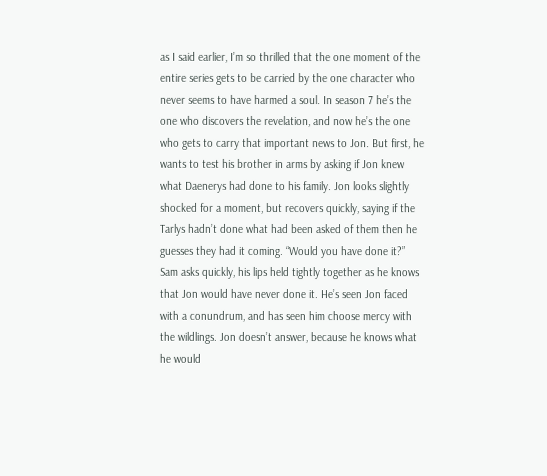as I said earlier, I’m so thrilled that the one moment of the entire series gets to be carried by the one character who never seems to have harmed a soul. In season 7 he’s the one who discovers the revelation, and now he’s the one who gets to carry that important news to Jon. But first, he wants to test his brother in arms by asking if Jon knew what Daenerys had done to his family. Jon looks slightly shocked for a moment, but recovers quickly, saying if the Tarlys hadn’t done what had been asked of them then he guesses they had it coming. “Would you have done it?” Sam asks quickly, his lips held tightly together as he knows that Jon would have never done it. He’s seen Jon faced with a conundrum, and has seen him choose mercy with the wildlings. Jon doesn’t answer, because he knows what he would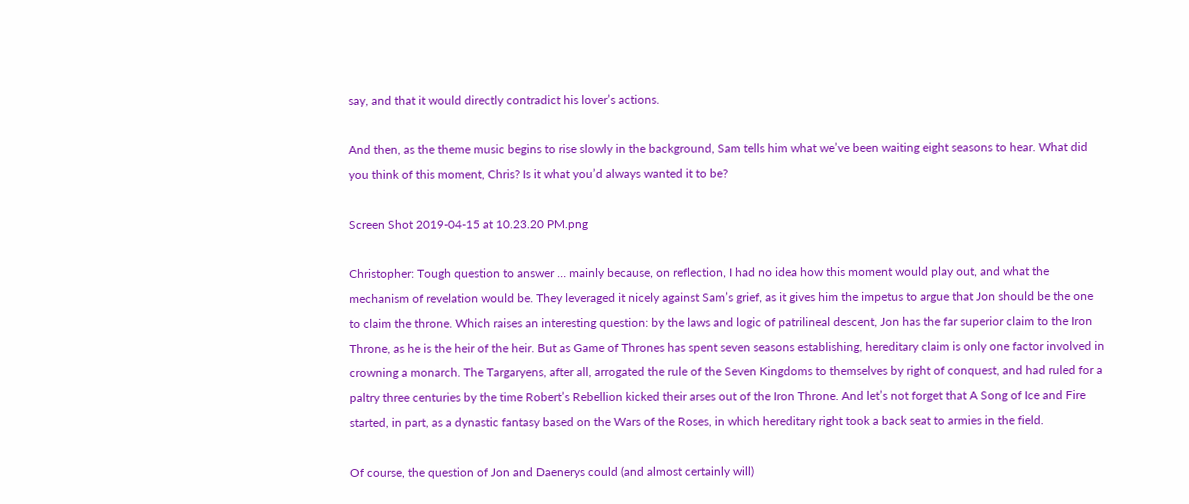say, and that it would directly contradict his lover’s actions.

And then, as the theme music begins to rise slowly in the background, Sam tells him what we’ve been waiting eight seasons to hear. What did you think of this moment, Chris? Is it what you’d always wanted it to be?

Screen Shot 2019-04-15 at 10.23.20 PM.png

Christopher: Tough question to answer … mainly because, on reflection, I had no idea how this moment would play out, and what the mechanism of revelation would be. They leveraged it nicely against Sam’s grief, as it gives him the impetus to argue that Jon should be the one to claim the throne. Which raises an interesting question: by the laws and logic of patrilineal descent, Jon has the far superior claim to the Iron Throne, as he is the heir of the heir. But as Game of Thrones has spent seven seasons establishing, hereditary claim is only one factor involved in crowning a monarch. The Targaryens, after all, arrogated the rule of the Seven Kingdoms to themselves by right of conquest, and had ruled for a paltry three centuries by the time Robert’s Rebellion kicked their arses out of the Iron Throne. And let’s not forget that A Song of Ice and Fire started, in part, as a dynastic fantasy based on the Wars of the Roses, in which hereditary right took a back seat to armies in the field.

Of course, the question of Jon and Daenerys could (and almost certainly will)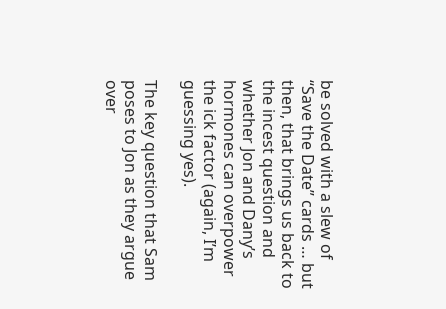be solved with a slew of “Save the Date” cards … but then, that brings us back to the incest question and whether Jon and Dany’s hormones can overpower the ick factor (again, I’m guessing yes).

The key question that Sam poses to Jon as they argue over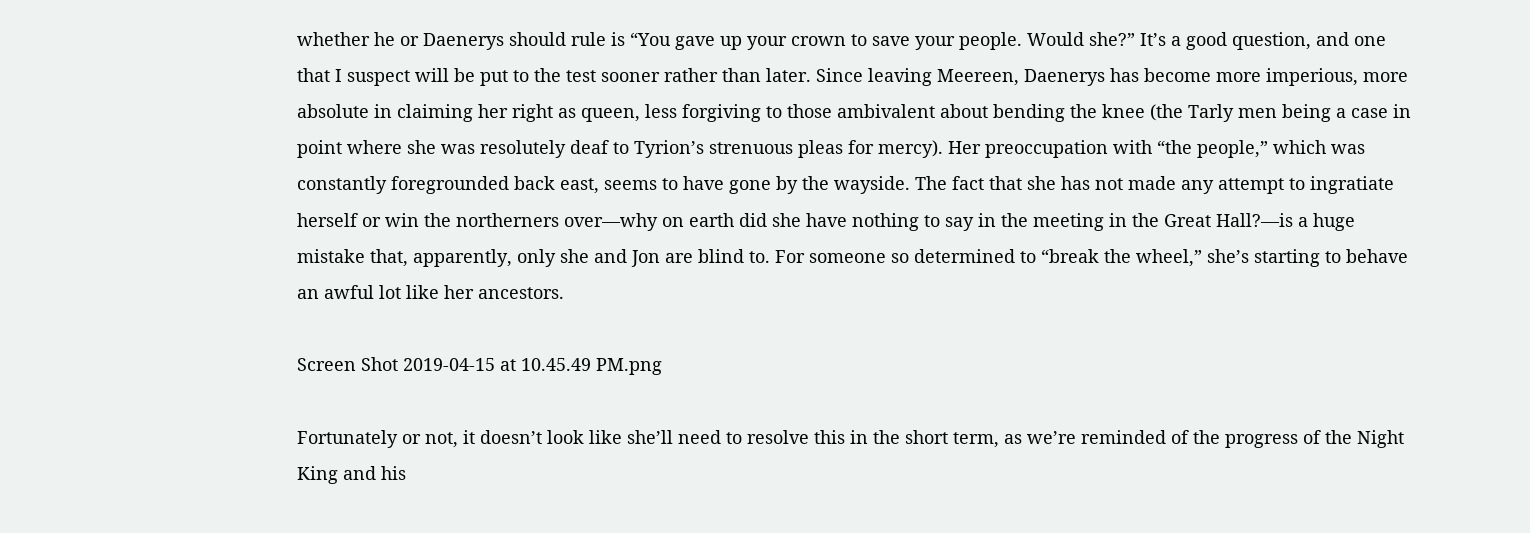whether he or Daenerys should rule is “You gave up your crown to save your people. Would she?” It’s a good question, and one that I suspect will be put to the test sooner rather than later. Since leaving Meereen, Daenerys has become more imperious, more absolute in claiming her right as queen, less forgiving to those ambivalent about bending the knee (the Tarly men being a case in point where she was resolutely deaf to Tyrion’s strenuous pleas for mercy). Her preoccupation with “the people,” which was constantly foregrounded back east, seems to have gone by the wayside. The fact that she has not made any attempt to ingratiate herself or win the northerners over—why on earth did she have nothing to say in the meeting in the Great Hall?—is a huge mistake that, apparently, only she and Jon are blind to. For someone so determined to “break the wheel,” she’s starting to behave an awful lot like her ancestors.

Screen Shot 2019-04-15 at 10.45.49 PM.png

Fortunately or not, it doesn’t look like she’ll need to resolve this in the short term, as we’re reminded of the progress of the Night King and his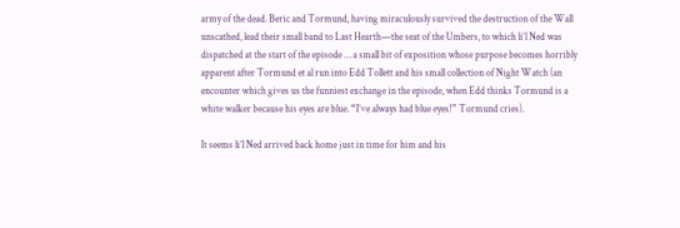army of the dead. Beric and Tormund, having miraculously survived the destruction of the Wall unscathed, lead their small band to Last Hearth—the seat of the Umbers, to which li’l Ned was dispatched at the start of the episode … a small bit of exposition whose purpose becomes horribly apparent after Tormund et al run into Edd Tollett and his small collection of Night Watch (an encounter which gives us the funniest exchange in the episode, when Edd thinks Tormund is a white walker because his eyes are blue. “I’ve always had blue eyes!” Tormund cries).

It seems li’l Ned arrived back home just in time for him and his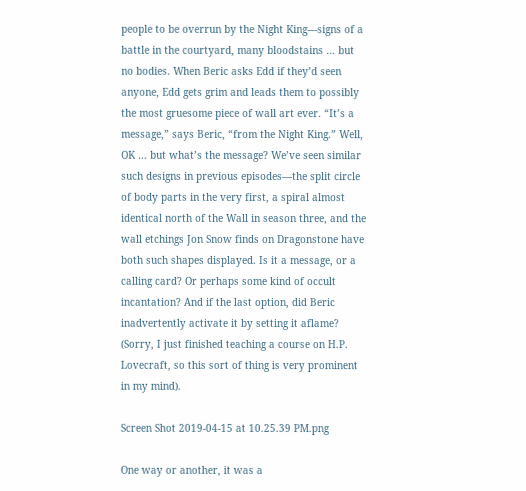people to be overrun by the Night King—signs of a battle in the courtyard, many bloodstains … but no bodies. When Beric asks Edd if they’d seen anyone, Edd gets grim and leads them to possibly the most gruesome piece of wall art ever. “It’s a message,” says Beric, “from the Night King.” Well, OK … but what’s the message? We’ve seen similar such designs in previous episodes—the split circle of body parts in the very first, a spiral almost identical north of the Wall in season three, and the wall etchings Jon Snow finds on Dragonstone have both such shapes displayed. Is it a message, or a calling card? Or perhaps some kind of occult incantation? And if the last option, did Beric inadvertently activate it by setting it aflame? (Sorry, I just finished teaching a course on H.P. Lovecraft, so this sort of thing is very prominent in my mind).

Screen Shot 2019-04-15 at 10.25.39 PM.png

One way or another, it was a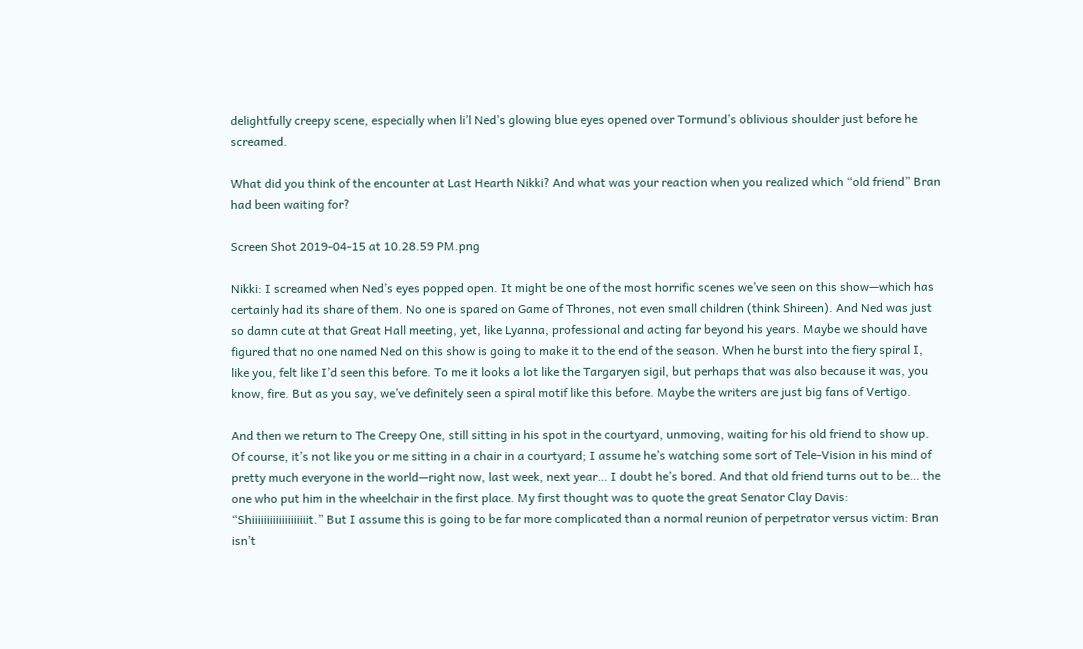delightfully creepy scene, especially when li’l Ned’s glowing blue eyes opened over Tormund’s oblivious shoulder just before he screamed.

What did you think of the encounter at Last Hearth Nikki? And what was your reaction when you realized which “old friend” Bran had been waiting for?

Screen Shot 2019-04-15 at 10.28.59 PM.png

Nikki: I screamed when Ned’s eyes popped open. It might be one of the most horrific scenes we’ve seen on this show—which has certainly had its share of them. No one is spared on Game of Thrones, not even small children (think Shireen). And Ned was just so damn cute at that Great Hall meeting, yet, like Lyanna, professional and acting far beyond his years. Maybe we should have figured that no one named Ned on this show is going to make it to the end of the season. When he burst into the fiery spiral I, like you, felt like I’d seen this before. To me it looks a lot like the Targaryen sigil, but perhaps that was also because it was, you know, fire. But as you say, we’ve definitely seen a spiral motif like this before. Maybe the writers are just big fans of Vertigo.

And then we return to The Creepy One, still sitting in his spot in the courtyard, unmoving, waiting for his old friend to show up. Of course, it’s not like you or me sitting in a chair in a courtyard; I assume he’s watching some sort of Tele-Vision in his mind of pretty much everyone in the world—right now, last week, next year… I doubt he’s bored. And that old friend turns out to be… the one who put him in the wheelchair in the first place. My first thought was to quote the great Senator Clay Davis: “Shiiiiiiiiiiiiiiiiiiit.” But I assume this is going to be far more complicated than a normal reunion of perpetrator versus victim: Bran isn’t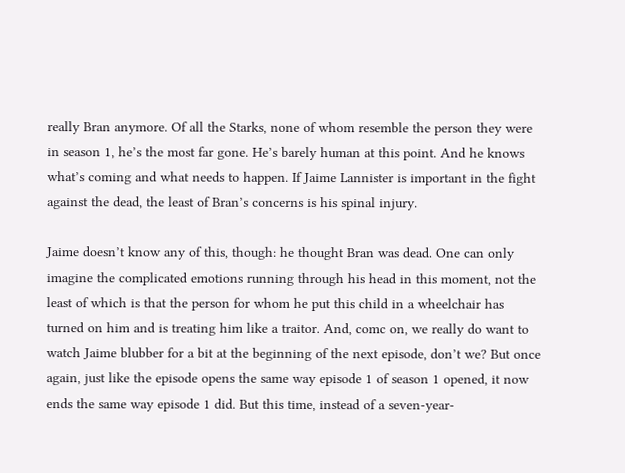really Bran anymore. Of all the Starks, none of whom resemble the person they were in season 1, he’s the most far gone. He’s barely human at this point. And he knows what’s coming and what needs to happen. If Jaime Lannister is important in the fight against the dead, the least of Bran’s concerns is his spinal injury.

Jaime doesn’t know any of this, though: he thought Bran was dead. One can only imagine the complicated emotions running through his head in this moment, not the least of which is that the person for whom he put this child in a wheelchair has turned on him and is treating him like a traitor. And, comc on, we really do want to watch Jaime blubber for a bit at the beginning of the next episode, don’t we? But once again, just like the episode opens the same way episode 1 of season 1 opened, it now ends the same way episode 1 did. But this time, instead of a seven-year-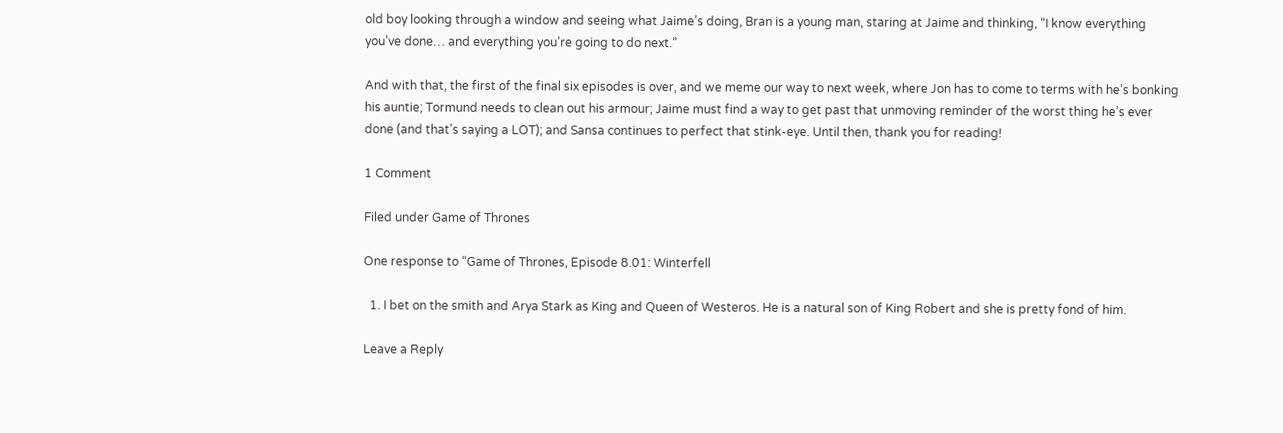old boy looking through a window and seeing what Jaime’s doing, Bran is a young man, staring at Jaime and thinking, “I know everything you’ve done… and everything you’re going to do next.”

And with that, the first of the final six episodes is over, and we meme our way to next week, where Jon has to come to terms with he’s bonking his auntie; Tormund needs to clean out his armour; Jaime must find a way to get past that unmoving reminder of the worst thing he’s ever done (and that’s saying a LOT); and Sansa continues to perfect that stink-eye. Until then, thank you for reading!

1 Comment

Filed under Game of Thrones

One response to “Game of Thrones, Episode 8.01: Winterfell

  1. I bet on the smith and Arya Stark as King and Queen of Westeros. He is a natural son of King Robert and she is pretty fond of him.

Leave a Reply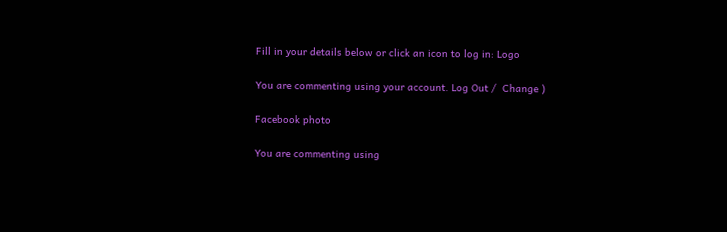Fill in your details below or click an icon to log in: Logo

You are commenting using your account. Log Out /  Change )

Facebook photo

You are commenting using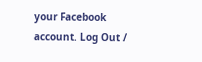your Facebook account. Log Out /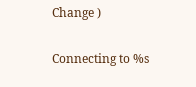Change )

Connecting to %s